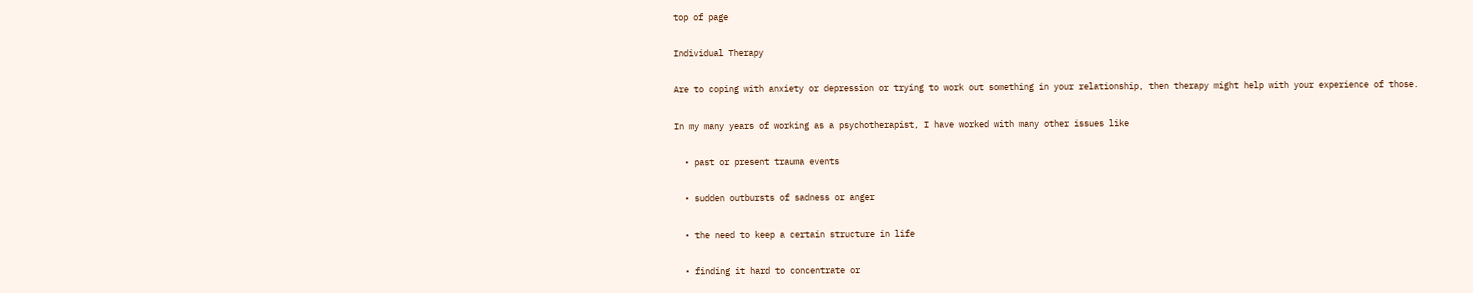top of page

Individual Therapy

Are to coping with anxiety or depression or trying to work out something in your relationship, then therapy might help with your experience of those.

In my many years of working as a psychotherapist, I have worked with many other issues like

  • past or present trauma events

  • sudden outbursts of sadness or anger

  • the need to keep a certain structure in life

  • finding it hard to concentrate or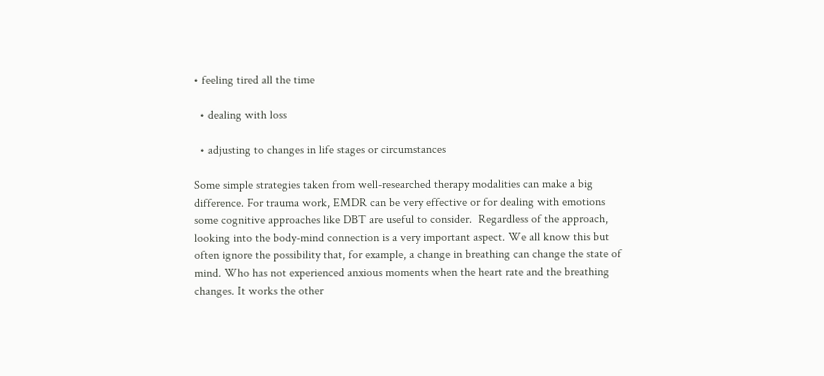• feeling tired all the time

  • dealing with loss

  • adjusting to changes in life stages or circumstances

Some simple strategies taken from well-researched therapy modalities can make a big difference. For trauma work, EMDR can be very effective or for dealing with emotions some cognitive approaches like DBT are useful to consider.  Regardless of the approach, looking into the body-mind connection is a very important aspect. We all know this but often ignore the possibility that, for example, a change in breathing can change the state of mind. Who has not experienced anxious moments when the heart rate and the breathing changes. It works the other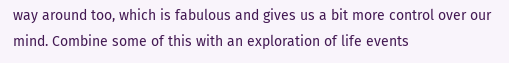way around too, which is fabulous and gives us a bit more control over our mind. Combine some of this with an exploration of life events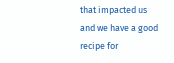that impacted us and we have a good recipe for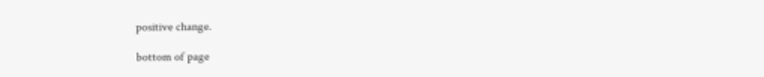positive change.

bottom of page